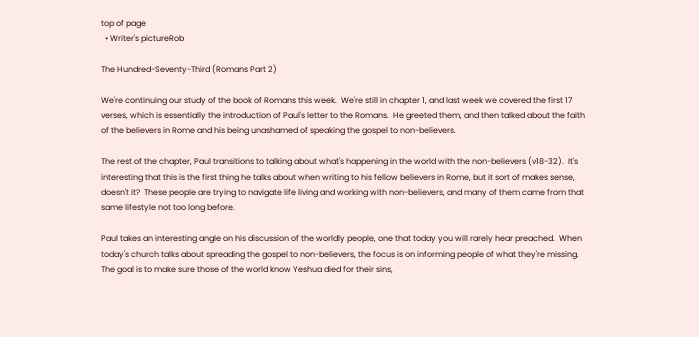top of page
  • Writer's pictureRob

The Hundred-Seventy-Third (Romans Part 2)

We're continuing our study of the book of Romans this week.  We're still in chapter 1, and last week we covered the first 17 verses, which is essentially the introduction of Paul's letter to the Romans.  He greeted them, and then talked about the faith of the believers in Rome and his being unashamed of speaking the gospel to non-believers.

The rest of the chapter, Paul transitions to talking about what's happening in the world with the non-believers (v18-32).  It's interesting that this is the first thing he talks about when writing to his fellow believers in Rome, but it sort of makes sense, doesn't it?  These people are trying to navigate life living and working with non-believers, and many of them came from that same lifestyle not too long before.

Paul takes an interesting angle on his discussion of the worldly people, one that today you will rarely hear preached.  When today's church talks about spreading the gospel to non-believers, the focus is on informing people of what they're missing.  The goal is to make sure those of the world know Yeshua died for their sins,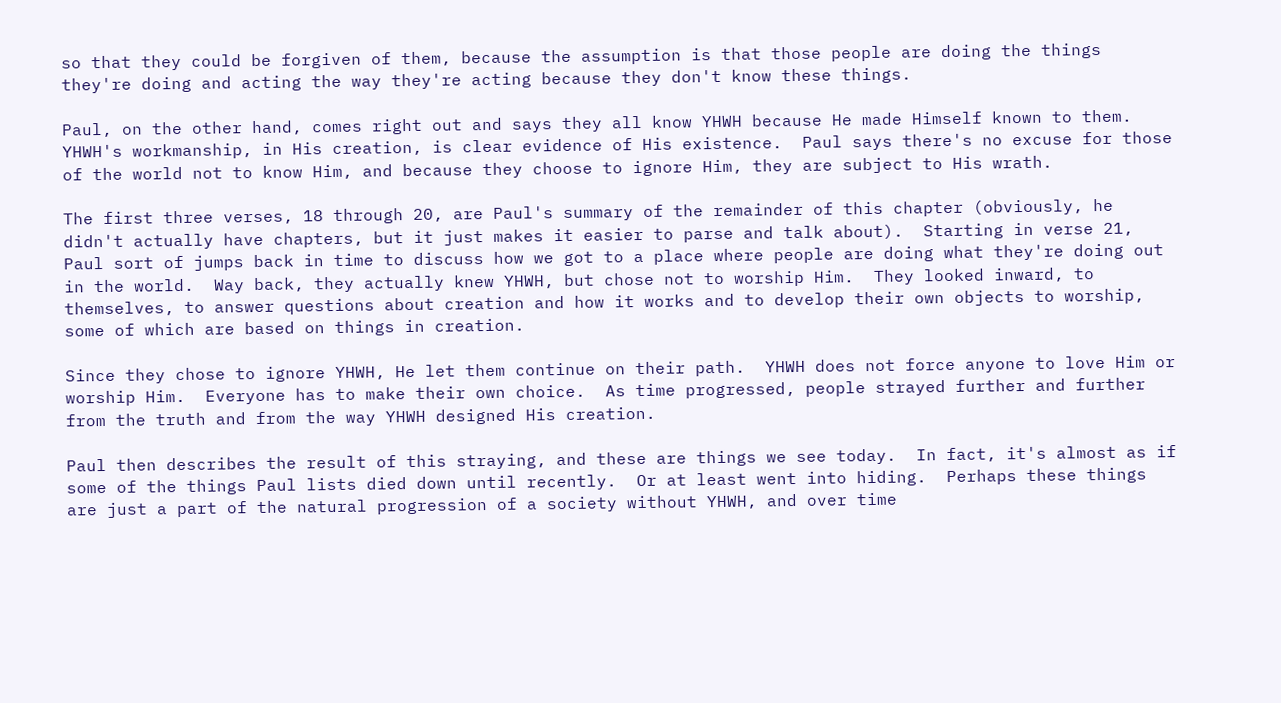so that they could be forgiven of them, because the assumption is that those people are doing the things they're doing and acting the way they're acting because they don't know these things.

Paul, on the other hand, comes right out and says they all know YHWH because He made Himself known to them.  YHWH's workmanship, in His creation, is clear evidence of His existence.  Paul says there's no excuse for those of the world not to know Him, and because they choose to ignore Him, they are subject to His wrath.

The first three verses, 18 through 20, are Paul's summary of the remainder of this chapter (obviously, he didn't actually have chapters, but it just makes it easier to parse and talk about).  Starting in verse 21, Paul sort of jumps back in time to discuss how we got to a place where people are doing what they're doing out in the world.  Way back, they actually knew YHWH, but chose not to worship Him.  They looked inward, to themselves, to answer questions about creation and how it works and to develop their own objects to worship, some of which are based on things in creation.

Since they chose to ignore YHWH, He let them continue on their path.  YHWH does not force anyone to love Him or worship Him.  Everyone has to make their own choice.  As time progressed, people strayed further and further from the truth and from the way YHWH designed His creation.

Paul then describes the result of this straying, and these are things we see today.  In fact, it's almost as if some of the things Paul lists died down until recently.  Or at least went into hiding.  Perhaps these things are just a part of the natural progression of a society without YHWH, and over time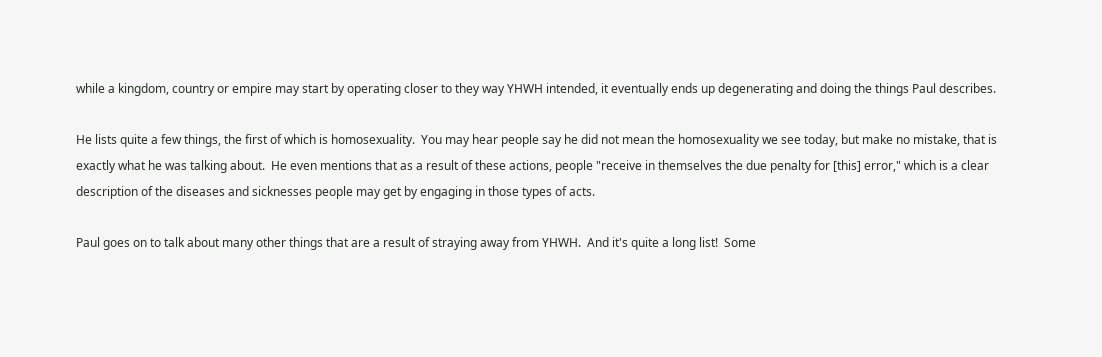while a kingdom, country or empire may start by operating closer to they way YHWH intended, it eventually ends up degenerating and doing the things Paul describes.

He lists quite a few things, the first of which is homosexuality.  You may hear people say he did not mean the homosexuality we see today, but make no mistake, that is exactly what he was talking about.  He even mentions that as a result of these actions, people "receive in themselves the due penalty for [this] error," which is a clear description of the diseases and sicknesses people may get by engaging in those types of acts.

Paul goes on to talk about many other things that are a result of straying away from YHWH.  And it's quite a long list!  Some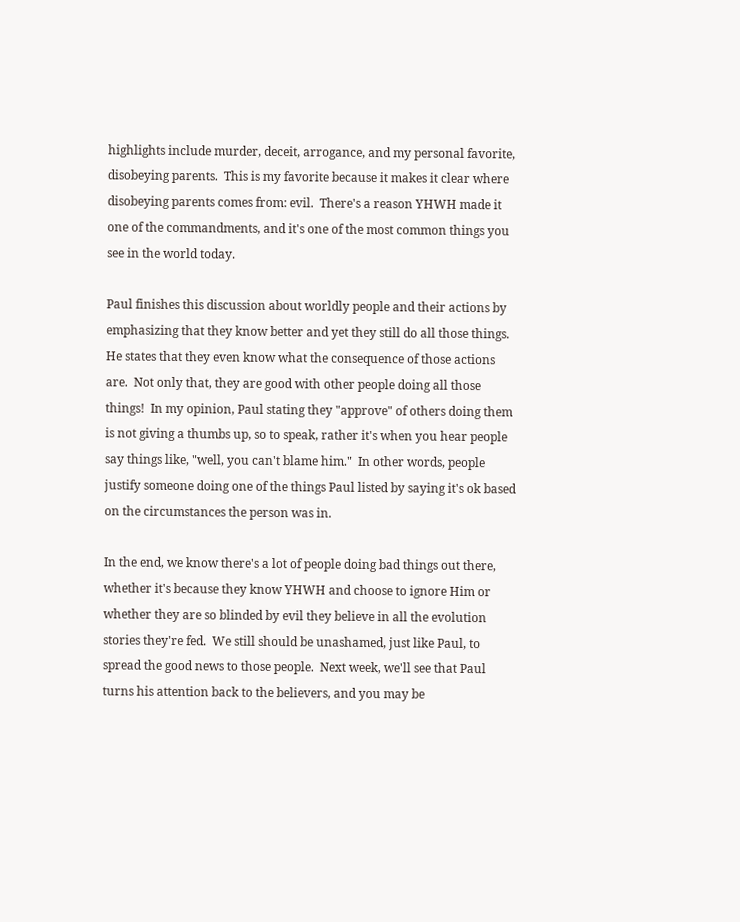highlights include murder, deceit, arrogance, and my personal favorite, disobeying parents.  This is my favorite because it makes it clear where disobeying parents comes from: evil.  There's a reason YHWH made it one of the commandments, and it's one of the most common things you see in the world today.

Paul finishes this discussion about worldly people and their actions by emphasizing that they know better and yet they still do all those things.  He states that they even know what the consequence of those actions are.  Not only that, they are good with other people doing all those things!  In my opinion, Paul stating they "approve" of others doing them is not giving a thumbs up, so to speak, rather it's when you hear people say things like, "well, you can't blame him."  In other words, people justify someone doing one of the things Paul listed by saying it's ok based on the circumstances the person was in.

In the end, we know there's a lot of people doing bad things out there, whether it's because they know YHWH and choose to ignore Him or whether they are so blinded by evil they believe in all the evolution stories they're fed.  We still should be unashamed, just like Paul, to spread the good news to those people.  Next week, we'll see that Paul turns his attention back to the believers, and you may be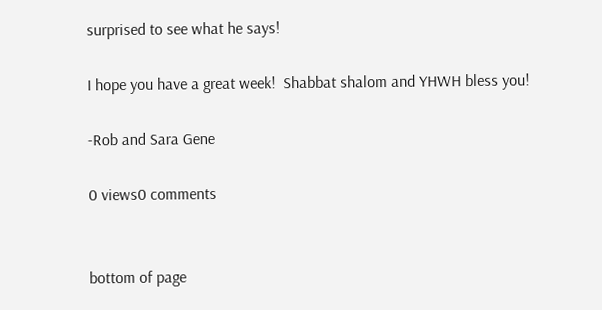surprised to see what he says!

I hope you have a great week!  Shabbat shalom and YHWH bless you!

-Rob and Sara Gene

0 views0 comments


bottom of page